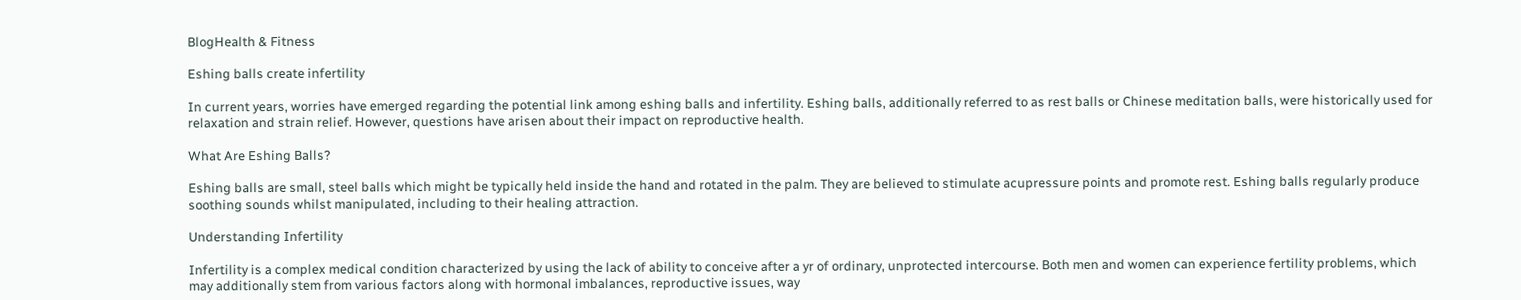BlogHealth & Fitness

Eshing balls create infertility

In current years, worries have emerged regarding the potential link among eshing balls and infertility. Eshing balls, additionally referred to as rest balls or Chinese meditation balls, were historically used for relaxation and strain relief. However, questions have arisen about their impact on reproductive health.

What Are Eshing Balls?

Eshing balls are small, steel balls which might be typically held inside the hand and rotated in the palm. They are believed to stimulate acupressure points and promote rest. Eshing balls regularly produce soothing sounds whilst manipulated, including to their healing attraction.

Understanding Infertility

Infertility is a complex medical condition characterized by using the lack of ability to conceive after a yr of ordinary, unprotected intercourse. Both men and women can experience fertility problems, which may additionally stem from various factors along with hormonal imbalances, reproductive issues, way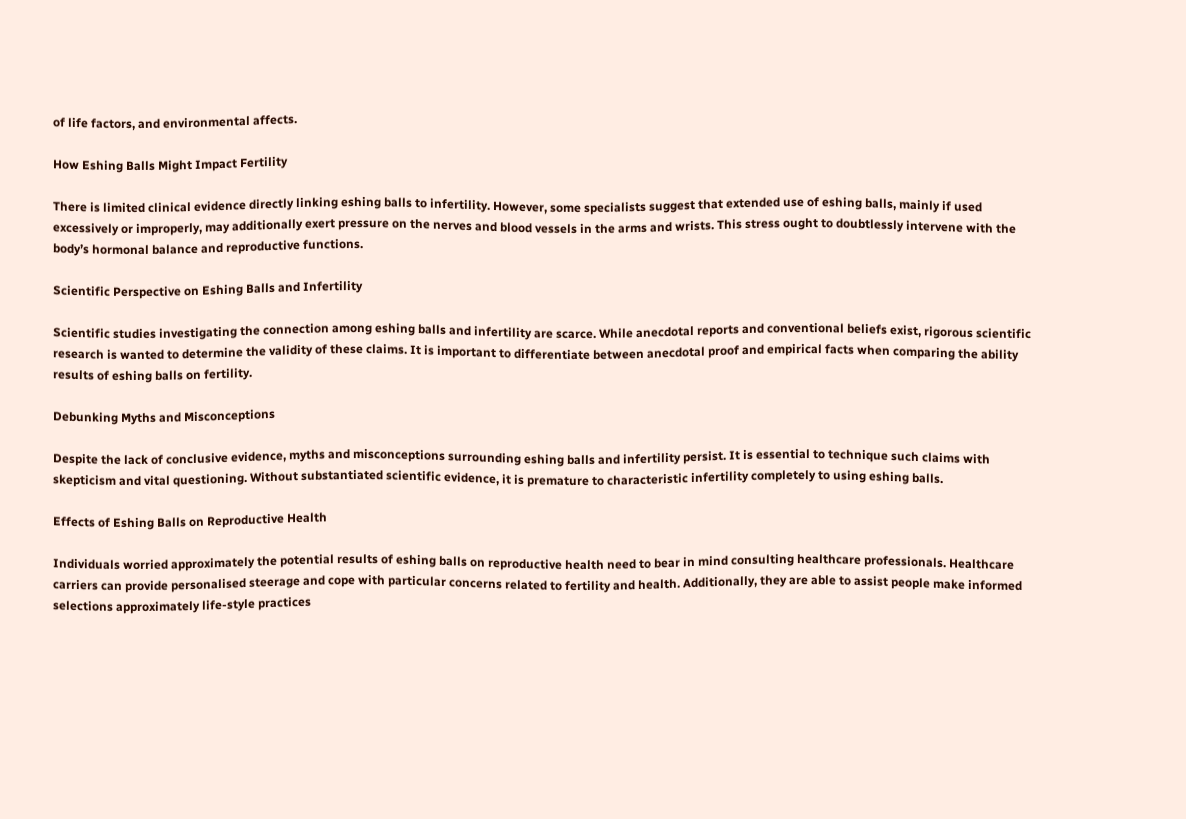of life factors, and environmental affects.

How Eshing Balls Might Impact Fertility

There is limited clinical evidence directly linking eshing balls to infertility. However, some specialists suggest that extended use of eshing balls, mainly if used excessively or improperly, may additionally exert pressure on the nerves and blood vessels in the arms and wrists. This stress ought to doubtlessly intervene with the body’s hormonal balance and reproductive functions.

Scientific Perspective on Eshing Balls and Infertility

Scientific studies investigating the connection among eshing balls and infertility are scarce. While anecdotal reports and conventional beliefs exist, rigorous scientific research is wanted to determine the validity of these claims. It is important to differentiate between anecdotal proof and empirical facts when comparing the ability results of eshing balls on fertility.

Debunking Myths and Misconceptions

Despite the lack of conclusive evidence, myths and misconceptions surrounding eshing balls and infertility persist. It is essential to technique such claims with skepticism and vital questioning. Without substantiated scientific evidence, it is premature to characteristic infertility completely to using eshing balls.

Effects of Eshing Balls on Reproductive Health

Individuals worried approximately the potential results of eshing balls on reproductive health need to bear in mind consulting healthcare professionals. Healthcare carriers can provide personalised steerage and cope with particular concerns related to fertility and health. Additionally, they are able to assist people make informed selections approximately life-style practices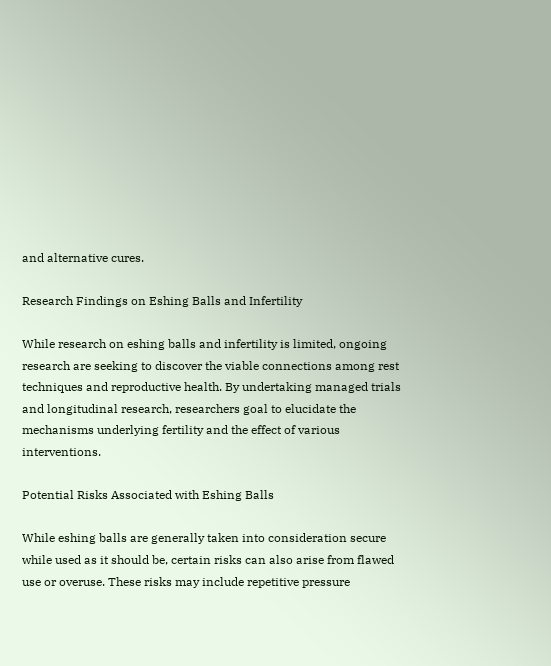and alternative cures.

Research Findings on Eshing Balls and Infertility

While research on eshing balls and infertility is limited, ongoing research are seeking to discover the viable connections among rest techniques and reproductive health. By undertaking managed trials and longitudinal research, researchers goal to elucidate the mechanisms underlying fertility and the effect of various interventions.

Potential Risks Associated with Eshing Balls

While eshing balls are generally taken into consideration secure while used as it should be, certain risks can also arise from flawed use or overuse. These risks may include repetitive pressure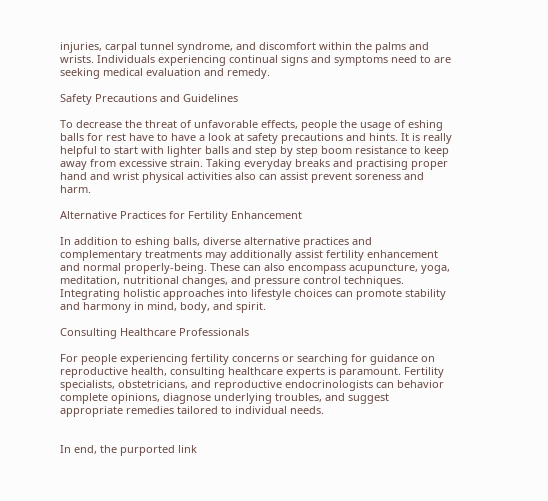injuries, carpal tunnel syndrome, and discomfort within the palms and wrists. Individuals experiencing continual signs and symptoms need to are seeking medical evaluation and remedy.

Safety Precautions and Guidelines

To decrease the threat of unfavorable effects, people the usage of eshing balls for rest have to have a look at safety precautions and hints. It is really helpful to start with lighter balls and step by step boom resistance to keep away from excessive strain. Taking everyday breaks and practising proper hand and wrist physical activities also can assist prevent soreness and harm.

Alternative Practices for Fertility Enhancement

In addition to eshing balls, diverse alternative practices and complementary treatments may additionally assist fertility enhancement and normal properly-being. These can also encompass acupuncture, yoga, meditation, nutritional changes, and pressure control techniques. Integrating holistic approaches into lifestyle choices can promote stability and harmony in mind, body, and spirit.

Consulting Healthcare Professionals

For people experiencing fertility concerns or searching for guidance on reproductive health, consulting healthcare experts is paramount. Fertility specialists, obstetricians, and reproductive endocrinologists can behavior complete opinions, diagnose underlying troubles, and suggest appropriate remedies tailored to individual needs.


In end, the purported link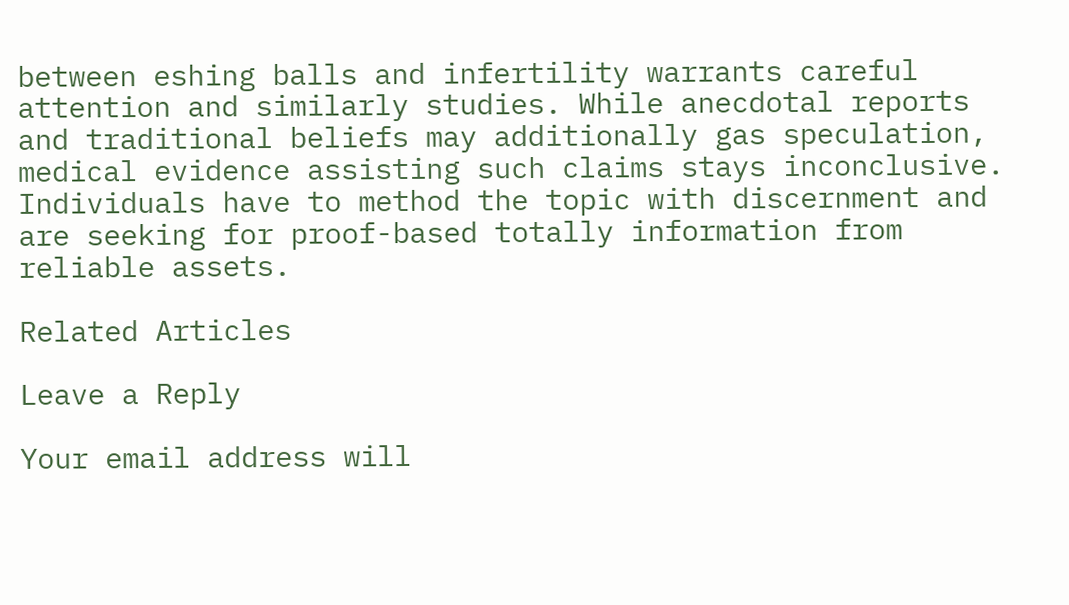between eshing balls and infertility warrants careful attention and similarly studies. While anecdotal reports and traditional beliefs may additionally gas speculation, medical evidence assisting such claims stays inconclusive. Individuals have to method the topic with discernment and are seeking for proof-based totally information from reliable assets.

Related Articles

Leave a Reply

Your email address will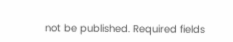not be published. Required fields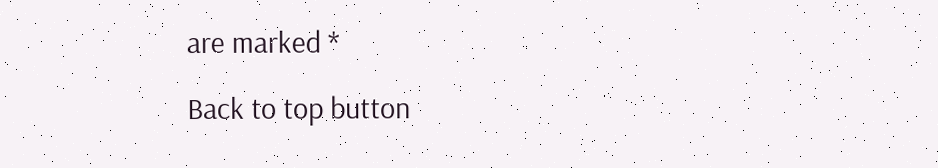are marked *

Back to top button